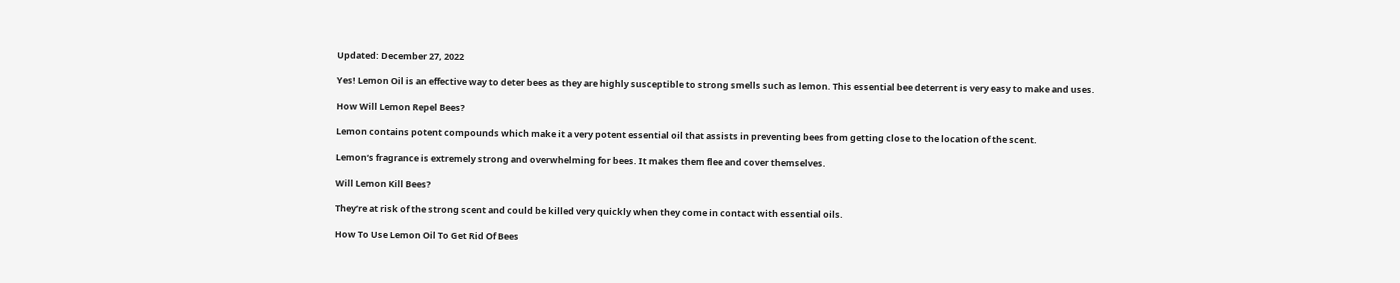Updated: December 27, 2022

Yes! Lemon Oil is an effective way to deter bees as they are highly susceptible to strong smells such as lemon. This essential bee deterrent is very easy to make and uses.

How Will Lemon Repel Bees?

Lemon contains potent compounds which make it a very potent essential oil that assists in preventing bees from getting close to the location of the scent.

Lemon‘s fragrance is extremely strong and overwhelming for bees. It makes them flee and cover themselves.

Will Lemon Kill Bees?

They’re at risk of the strong scent and could be killed very quickly when they come in contact with essential oils.

How To Use Lemon Oil To Get Rid Of Bees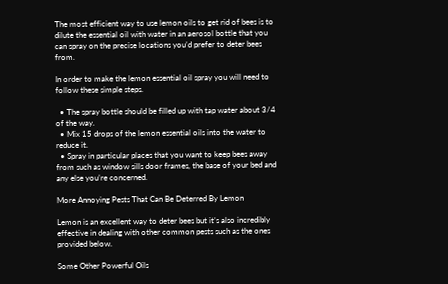The most efficient way to use lemon oils to get rid of bees is to dilute the essential oil with water in an aerosol bottle that you can spray on the precise locations you’d prefer to deter bees from.

In order to make the lemon essential oil spray you will need to follow these simple steps.

  • The spray bottle should be filled up with tap water about 3/4 of the way.
  • Mix 15 drops of the lemon essential oils into the water to reduce it.
  • Spray in particular places that you want to keep bees away from such as window sills door frames, the base of your bed and any else you’re concerned.

More Annoying Pests That Can Be Deterred By Lemon

Lemon is an excellent way to deter bees but it’s also incredibly effective in dealing with other common pests such as the ones provided below.

Some Other Powerful Oils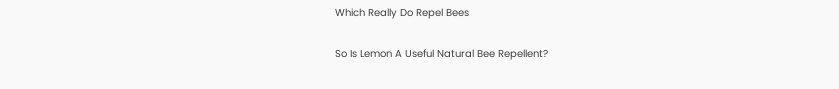Which Really Do Repel Bees

So Is Lemon A Useful Natural Bee Repellent?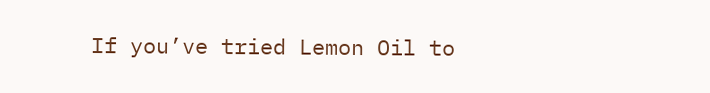If you’ve tried Lemon Oil to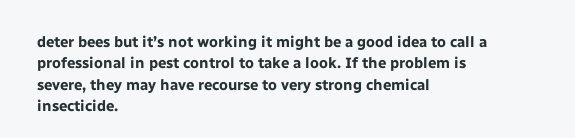deter bees but it’s not working it might be a good idea to call a professional in pest control to take a look. If the problem is severe, they may have recourse to very strong chemical insecticide.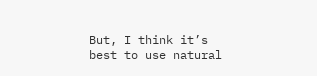But, I think it’s best to use natural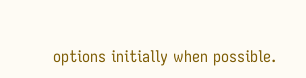options initially when possible.